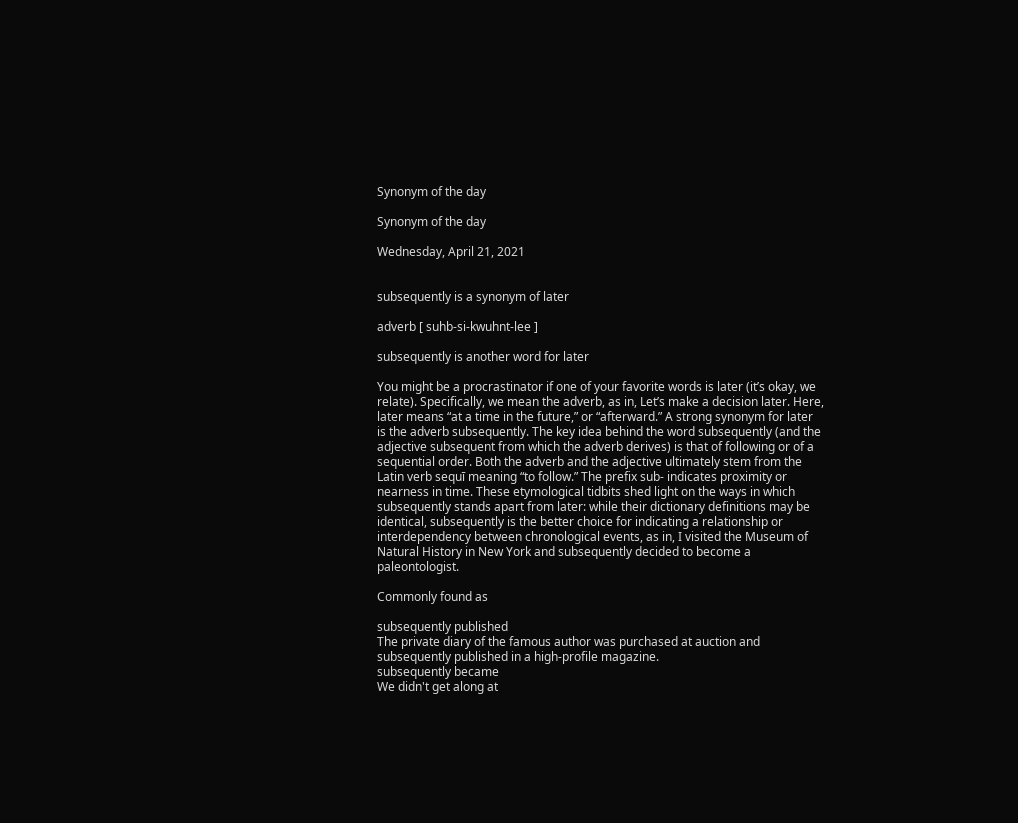Synonym of the day

Synonym of the day

Wednesday, April 21, 2021


subsequently is a synonym of later

adverb [ suhb-si-kwuhnt-lee ]

subsequently is another word for later

You might be a procrastinator if one of your favorite words is later (it’s okay, we relate). Specifically, we mean the adverb, as in, Let’s make a decision later. Here, later means “at a time in the future,” or “afterward.” A strong synonym for later is the adverb subsequently. The key idea behind the word subsequently (and the adjective subsequent from which the adverb derives) is that of following or of a sequential order. Both the adverb and the adjective ultimately stem from the Latin verb sequī meaning “to follow.” The prefix sub- indicates proximity or nearness in time. These etymological tidbits shed light on the ways in which subsequently stands apart from later: while their dictionary definitions may be identical, subsequently is the better choice for indicating a relationship or interdependency between chronological events, as in, I visited the Museum of Natural History in New York and subsequently decided to become a paleontologist.

Commonly found as

subsequently published
The private diary of the famous author was purchased at auction and subsequently published in a high-profile magazine.
subsequently became
We didn't get along at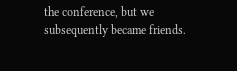the conference, but we subsequently became friends.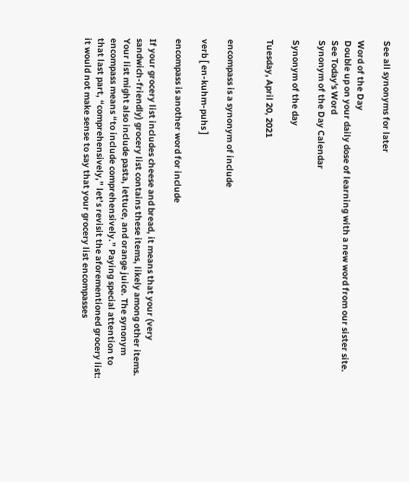See all synonyms for later

Word of the Day
Double up on your daily dose of learning with a new word from our sister site.
See Today's Word
Synonym of the Day Calendar

Synonym of the day

Tuesday, April 20, 2021


encompass is a synonym of include

verb [ en-kuhm-puhs ]

encompass is another word for include

If your grocery list includes cheese and bread, it means that your (very sandwich-friendly) grocery list contains these items, likely among other items. Your list might also include pasta, lettuce, and orange juice. The synonym encompass means “to include comprehensively.” Paying special attention to that last part, “comprehensively,” let’s revisit the aforementioned grocery list: it would not make sense to say that your grocery list encompasses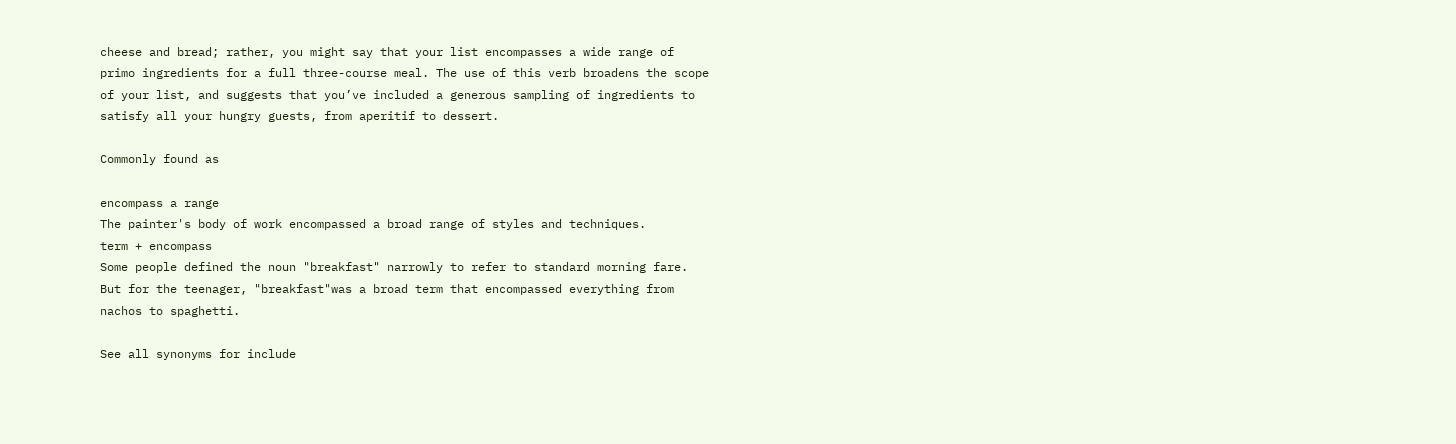cheese and bread; rather, you might say that your list encompasses a wide range of primo ingredients for a full three-course meal. The use of this verb broadens the scope of your list, and suggests that you’ve included a generous sampling of ingredients to satisfy all your hungry guests, from aperitif to dessert.

Commonly found as

encompass a range
The painter's body of work encompassed a broad range of styles and techniques.
term + encompass
Some people defined the noun "breakfast" narrowly to refer to standard morning fare. But for the teenager, "breakfast"was a broad term that encompassed everything from nachos to spaghetti.

See all synonyms for include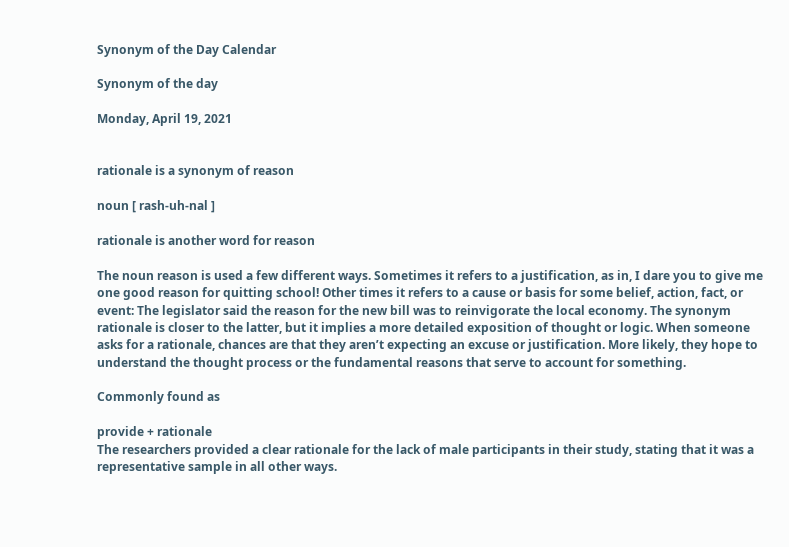Synonym of the Day Calendar

Synonym of the day

Monday, April 19, 2021


rationale is a synonym of reason

noun [ rash-uh-nal ]

rationale is another word for reason

The noun reason is used a few different ways. Sometimes it refers to a justification, as in, I dare you to give me one good reason for quitting school! Other times it refers to a cause or basis for some belief, action, fact, or event: The legislator said the reason for the new bill was to reinvigorate the local economy. The synonym rationale is closer to the latter, but it implies a more detailed exposition of thought or logic. When someone asks for a rationale, chances are that they aren’t expecting an excuse or justification. More likely, they hope to understand the thought process or the fundamental reasons that serve to account for something.

Commonly found as

provide + rationale
The researchers provided a clear rationale for the lack of male participants in their study, stating that it was a representative sample in all other ways.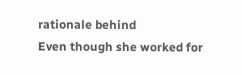rationale behind
Even though she worked for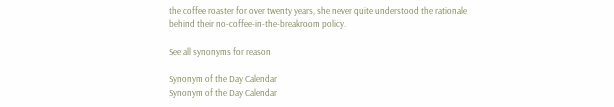the coffee roaster for over twenty years, she never quite understood the rationale behind their no-coffee-in-the-breakroom policy.

See all synonyms for reason

Synonym of the Day Calendar
Synonym of the Day Calendar